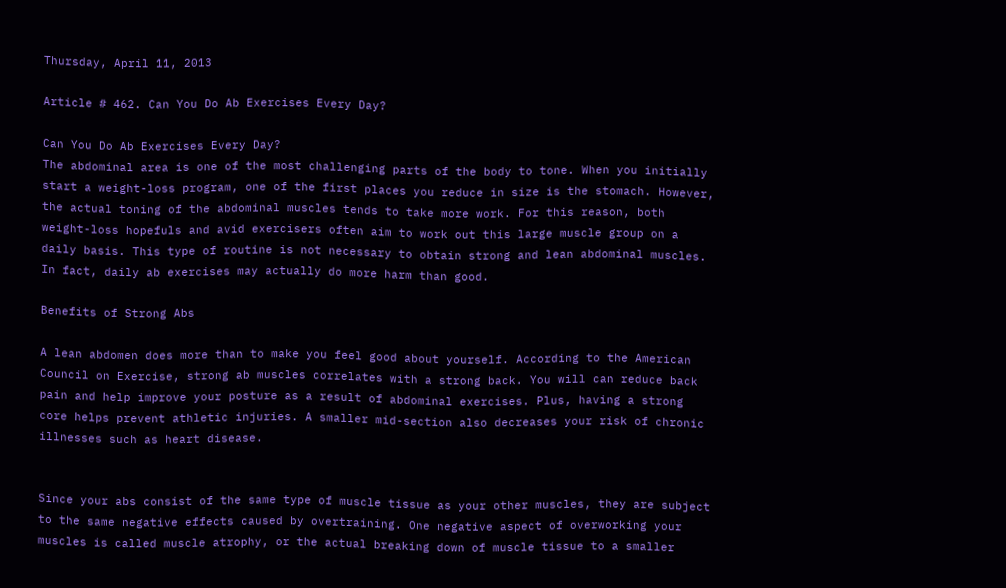Thursday, April 11, 2013

Article # 462. Can You Do Ab Exercises Every Day?

Can You Do Ab Exercises Every Day?
The abdominal area is one of the most challenging parts of the body to tone. When you initially start a weight-loss program, one of the first places you reduce in size is the stomach. However, the actual toning of the abdominal muscles tends to take more work. For this reason, both weight-loss hopefuls and avid exercisers often aim to work out this large muscle group on a daily basis. This type of routine is not necessary to obtain strong and lean abdominal muscles. In fact, daily ab exercises may actually do more harm than good.

Benefits of Strong Abs

A lean abdomen does more than to make you feel good about yourself. According to the American Council on Exercise, strong ab muscles correlates with a strong back. You will can reduce back pain and help improve your posture as a result of abdominal exercises. Plus, having a strong core helps prevent athletic injuries. A smaller mid-section also decreases your risk of chronic illnesses such as heart disease.


Since your abs consist of the same type of muscle tissue as your other muscles, they are subject to the same negative effects caused by overtraining. One negative aspect of overworking your muscles is called muscle atrophy, or the actual breaking down of muscle tissue to a smaller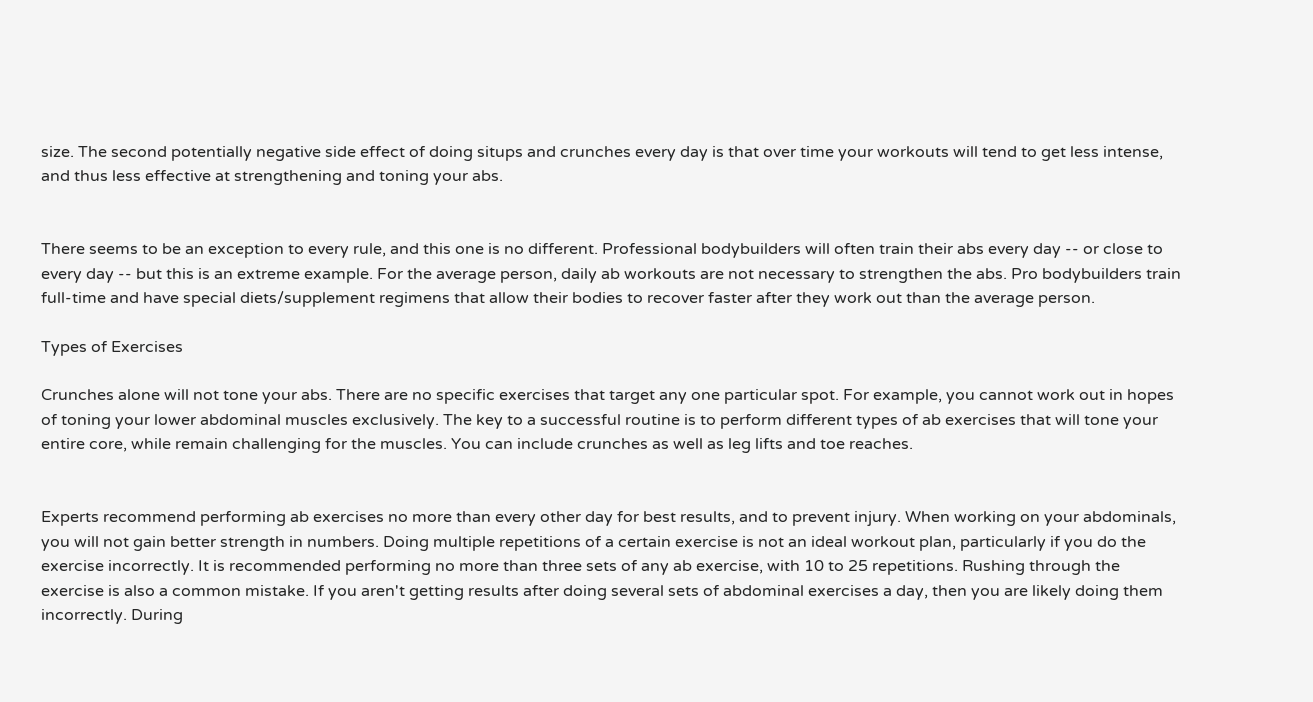size. The second potentially negative side effect of doing situps and crunches every day is that over time your workouts will tend to get less intense, and thus less effective at strengthening and toning your abs.


There seems to be an exception to every rule, and this one is no different. Professional bodybuilders will often train their abs every day -- or close to every day -- but this is an extreme example. For the average person, daily ab workouts are not necessary to strengthen the abs. Pro bodybuilders train full-time and have special diets/supplement regimens that allow their bodies to recover faster after they work out than the average person.

Types of Exercises

Crunches alone will not tone your abs. There are no specific exercises that target any one particular spot. For example, you cannot work out in hopes of toning your lower abdominal muscles exclusively. The key to a successful routine is to perform different types of ab exercises that will tone your entire core, while remain challenging for the muscles. You can include crunches as well as leg lifts and toe reaches.


Experts recommend performing ab exercises no more than every other day for best results, and to prevent injury. When working on your abdominals, you will not gain better strength in numbers. Doing multiple repetitions of a certain exercise is not an ideal workout plan, particularly if you do the exercise incorrectly. It is recommended performing no more than three sets of any ab exercise, with 10 to 25 repetitions. Rushing through the exercise is also a common mistake. If you aren't getting results after doing several sets of abdominal exercises a day, then you are likely doing them incorrectly. During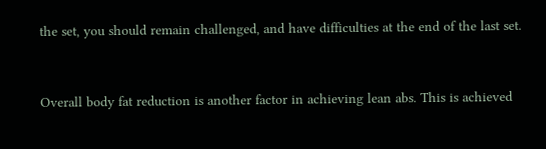the set, you should remain challenged, and have difficulties at the end of the last set.


Overall body fat reduction is another factor in achieving lean abs. This is achieved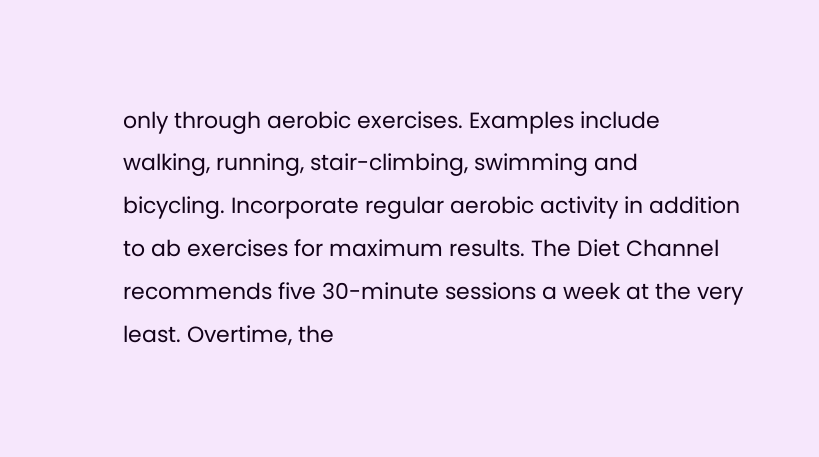only through aerobic exercises. Examples include walking, running, stair-climbing, swimming and bicycling. Incorporate regular aerobic activity in addition to ab exercises for maximum results. The Diet Channel recommends five 30-minute sessions a week at the very least. Overtime, the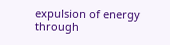expulsion of energy through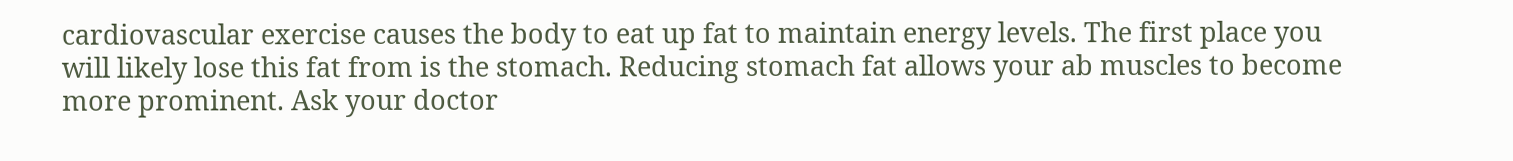cardiovascular exercise causes the body to eat up fat to maintain energy levels. The first place you will likely lose this fat from is the stomach. Reducing stomach fat allows your ab muscles to become more prominent. Ask your doctor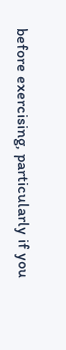before exercising, particularly if you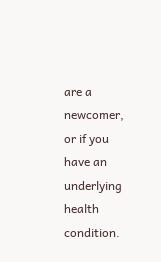are a newcomer, or if you have an underlying health condition.